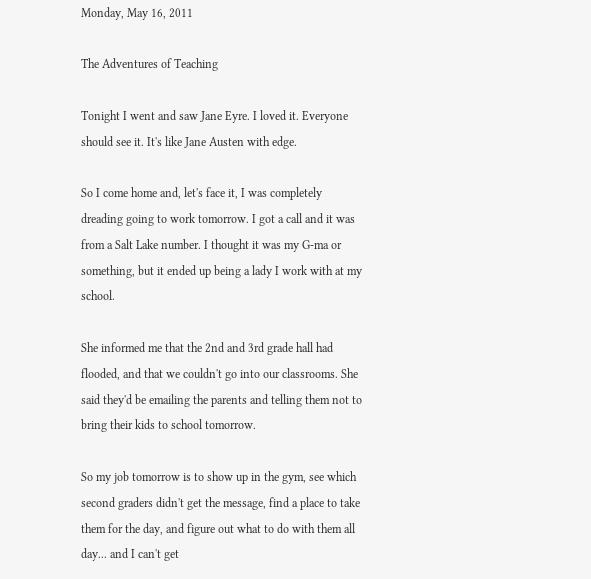Monday, May 16, 2011

The Adventures of Teaching

Tonight I went and saw Jane Eyre. I loved it. Everyone should see it. It's like Jane Austen with edge.

So I come home and, let's face it, I was completely dreading going to work tomorrow. I got a call and it was from a Salt Lake number. I thought it was my G-ma or something, but it ended up being a lady I work with at my school.

She informed me that the 2nd and 3rd grade hall had flooded, and that we couldn't go into our classrooms. She said they'd be emailing the parents and telling them not to bring their kids to school tomorrow.

So my job tomorrow is to show up in the gym, see which second graders didn't get the message, find a place to take them for the day, and figure out what to do with them all day... and I can't get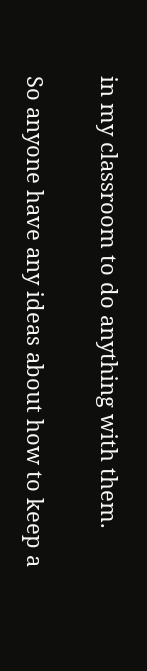in my classroom to do anything with them.

So anyone have any ideas about how to keep a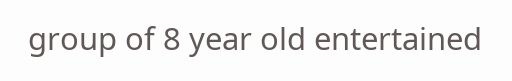group of 8 year old entertained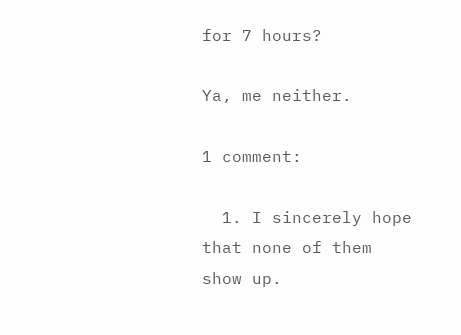for 7 hours?

Ya, me neither.

1 comment:

  1. I sincerely hope that none of them show up.